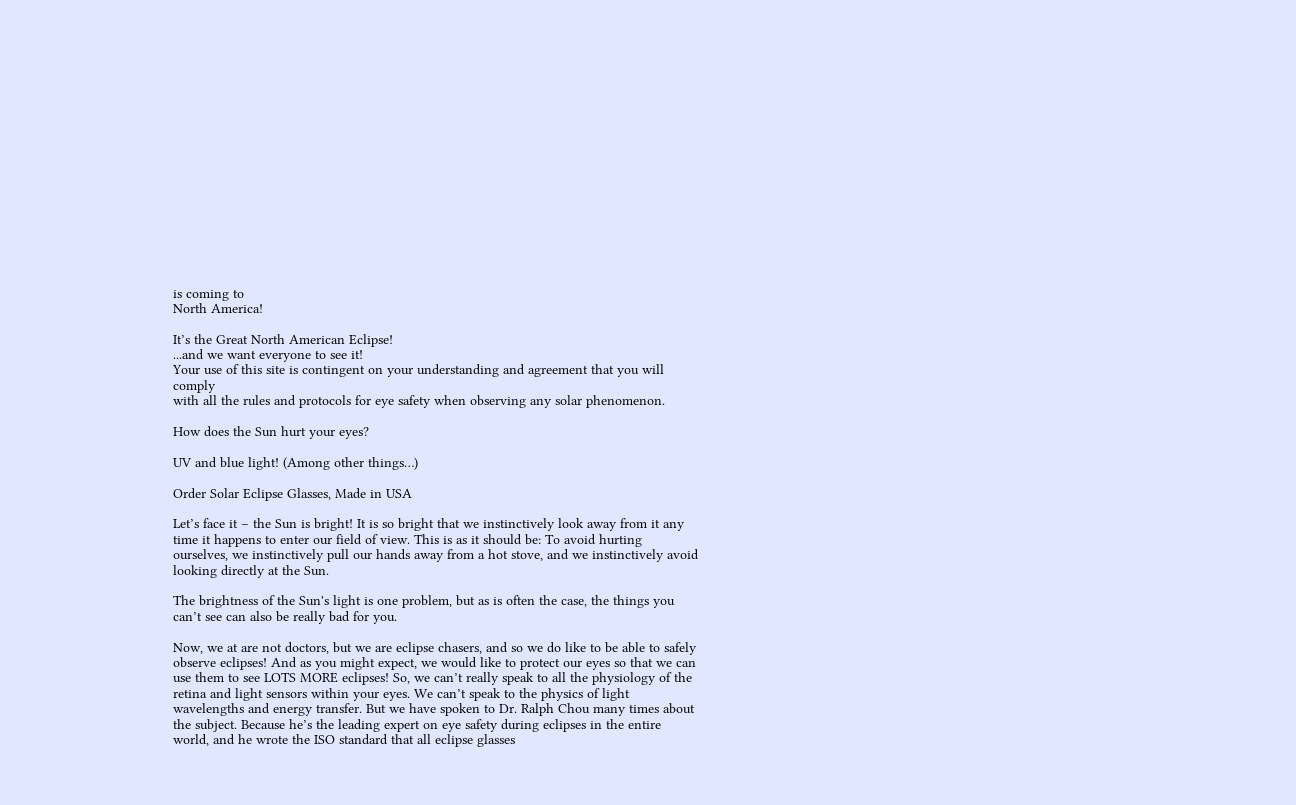is coming to
North America!

It’s the Great North American Eclipse!
...and we want everyone to see it!
Your use of this site is contingent on your understanding and agreement that you will comply
with all the rules and protocols for eye safety when observing any solar phenomenon.

How does the Sun hurt your eyes?

UV and blue light! (Among other things…)

Order Solar Eclipse Glasses, Made in USA

Let’s face it – the Sun is bright! It is so bright that we instinctively look away from it any time it happens to enter our field of view. This is as it should be: To avoid hurting ourselves, we instinctively pull our hands away from a hot stove, and we instinctively avoid looking directly at the Sun.

The brightness of the Sun's light is one problem, but as is often the case, the things you can’t see can also be really bad for you.

Now, we at are not doctors, but we are eclipse chasers, and so we do like to be able to safely observe eclipses! And as you might expect, we would like to protect our eyes so that we can use them to see LOTS MORE eclipses! So, we can’t really speak to all the physiology of the retina and light sensors within your eyes. We can’t speak to the physics of light wavelengths and energy transfer. But we have spoken to Dr. Ralph Chou many times about the subject. Because he’s the leading expert on eye safety during eclipses in the entire world, and he wrote the ISO standard that all eclipse glasses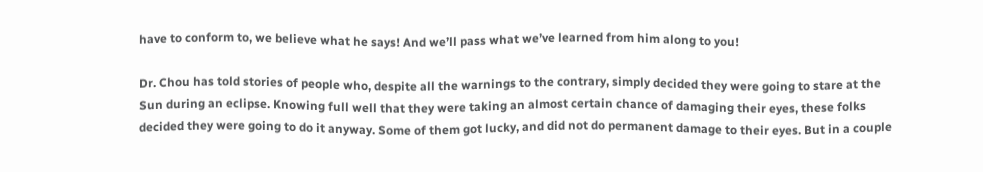have to conform to, we believe what he says! And we’ll pass what we’ve learned from him along to you!

Dr. Chou has told stories of people who, despite all the warnings to the contrary, simply decided they were going to stare at the Sun during an eclipse. Knowing full well that they were taking an almost certain chance of damaging their eyes, these folks decided they were going to do it anyway. Some of them got lucky, and did not do permanent damage to their eyes. But in a couple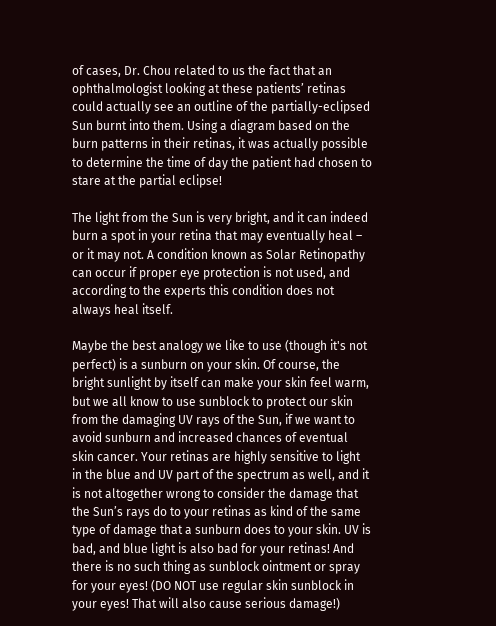of cases, Dr. Chou related to us the fact that an ophthalmologist looking at these patients’ retinas could actually see an outline of the partially-eclipsed Sun burnt into them. Using a diagram based on the burn patterns in their retinas, it was actually possible to determine the time of day the patient had chosen to stare at the partial eclipse!

The light from the Sun is very bright, and it can indeed burn a spot in your retina that may eventually heal – or it may not. A condition known as Solar Retinopathy can occur if proper eye protection is not used, and according to the experts this condition does not always heal itself.

Maybe the best analogy we like to use (though it's not perfect) is a sunburn on your skin. Of course, the bright sunlight by itself can make your skin feel warm, but we all know to use sunblock to protect our skin from the damaging UV rays of the Sun, if we want to avoid sunburn and increased chances of eventual skin cancer. Your retinas are highly sensitive to light in the blue and UV part of the spectrum as well, and it is not altogether wrong to consider the damage that the Sun’s rays do to your retinas as kind of the same type of damage that a sunburn does to your skin. UV is bad, and blue light is also bad for your retinas! And there is no such thing as sunblock ointment or spray for your eyes! (DO NOT use regular skin sunblock in your eyes! That will also cause serious damage!)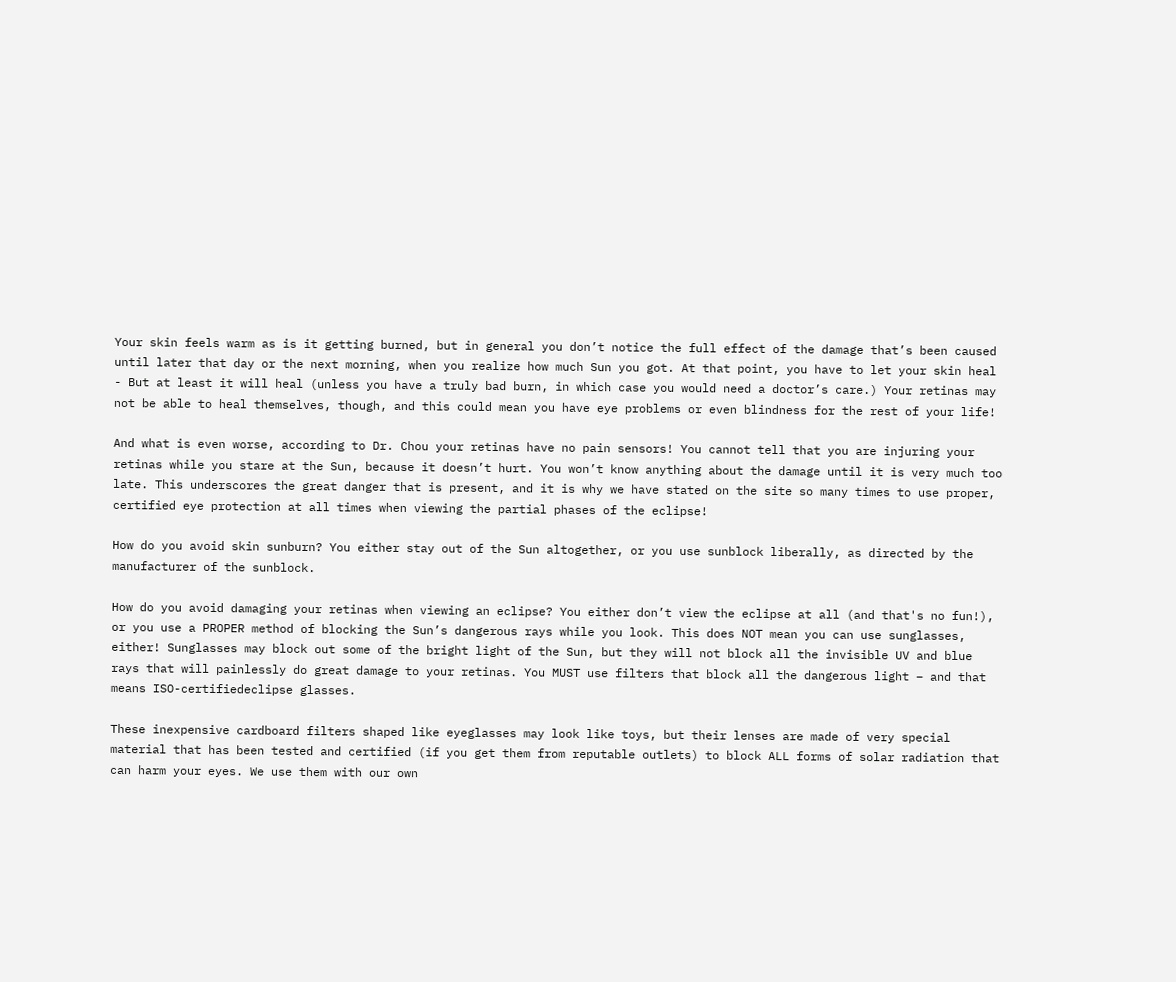Your skin feels warm as is it getting burned, but in general you don’t notice the full effect of the damage that’s been caused until later that day or the next morning, when you realize how much Sun you got. At that point, you have to let your skin heal - But at least it will heal (unless you have a truly bad burn, in which case you would need a doctor’s care.) Your retinas may not be able to heal themselves, though, and this could mean you have eye problems or even blindness for the rest of your life!

And what is even worse, according to Dr. Chou your retinas have no pain sensors! You cannot tell that you are injuring your retinas while you stare at the Sun, because it doesn’t hurt. You won’t know anything about the damage until it is very much too late. This underscores the great danger that is present, and it is why we have stated on the site so many times to use proper, certified eye protection at all times when viewing the partial phases of the eclipse!

How do you avoid skin sunburn? You either stay out of the Sun altogether, or you use sunblock liberally, as directed by the manufacturer of the sunblock.

How do you avoid damaging your retinas when viewing an eclipse? You either don’t view the eclipse at all (and that's no fun!), or you use a PROPER method of blocking the Sun’s dangerous rays while you look. This does NOT mean you can use sunglasses, either! Sunglasses may block out some of the bright light of the Sun, but they will not block all the invisible UV and blue rays that will painlessly do great damage to your retinas. You MUST use filters that block all the dangerous light – and that means ISO-certifiedeclipse glasses.

These inexpensive cardboard filters shaped like eyeglasses may look like toys, but their lenses are made of very special material that has been tested and certified (if you get them from reputable outlets) to block ALL forms of solar radiation that can harm your eyes. We use them with our own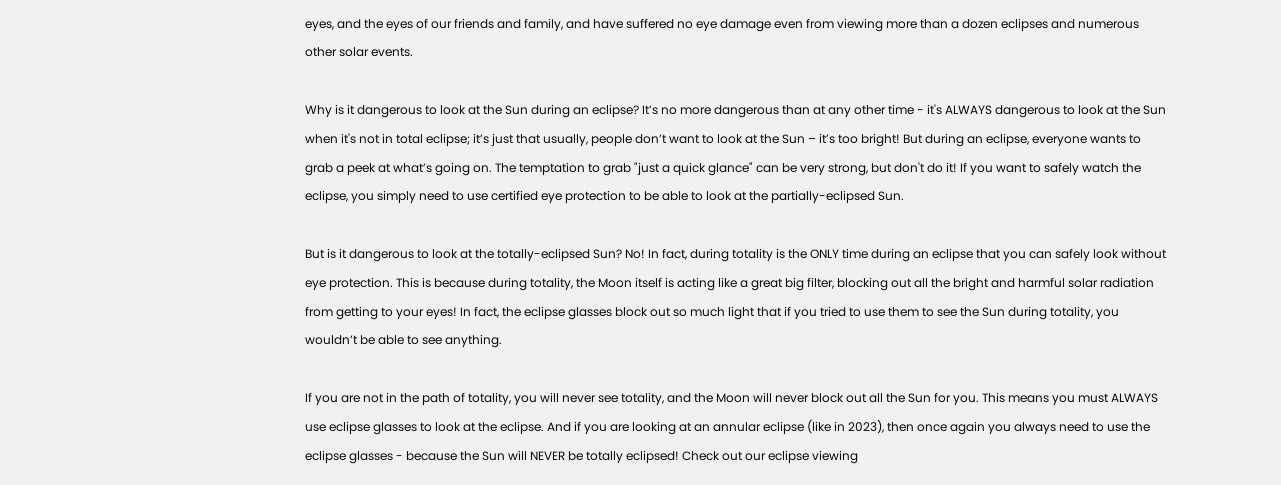eyes, and the eyes of our friends and family, and have suffered no eye damage even from viewing more than a dozen eclipses and numerous other solar events.

Why is it dangerous to look at the Sun during an eclipse? It’s no more dangerous than at any other time - it's ALWAYS dangerous to look at the Sun when it's not in total eclipse; it’s just that usually, people don’t want to look at the Sun – it’s too bright! But during an eclipse, everyone wants to grab a peek at what’s going on. The temptation to grab "just a quick glance" can be very strong, but don't do it! If you want to safely watch the eclipse, you simply need to use certified eye protection to be able to look at the partially-eclipsed Sun.

But is it dangerous to look at the totally-eclipsed Sun? No! In fact, during totality is the ONLY time during an eclipse that you can safely look without eye protection. This is because during totality, the Moon itself is acting like a great big filter, blocking out all the bright and harmful solar radiation from getting to your eyes! In fact, the eclipse glasses block out so much light that if you tried to use them to see the Sun during totality, you wouldn’t be able to see anything.

If you are not in the path of totality, you will never see totality, and the Moon will never block out all the Sun for you. This means you must ALWAYS use eclipse glasses to look at the eclipse. And if you are looking at an annular eclipse (like in 2023), then once again you always need to use the eclipse glasses - because the Sun will NEVER be totally eclipsed! Check out our eclipse viewing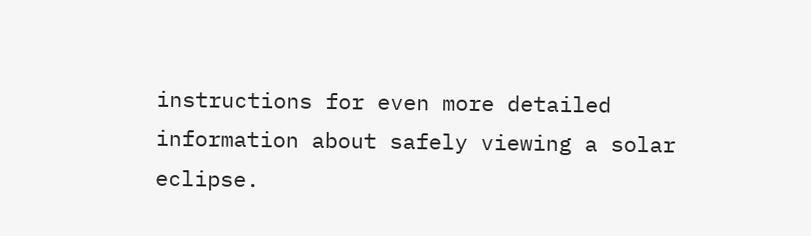instructions for even more detailed information about safely viewing a solar eclipse.